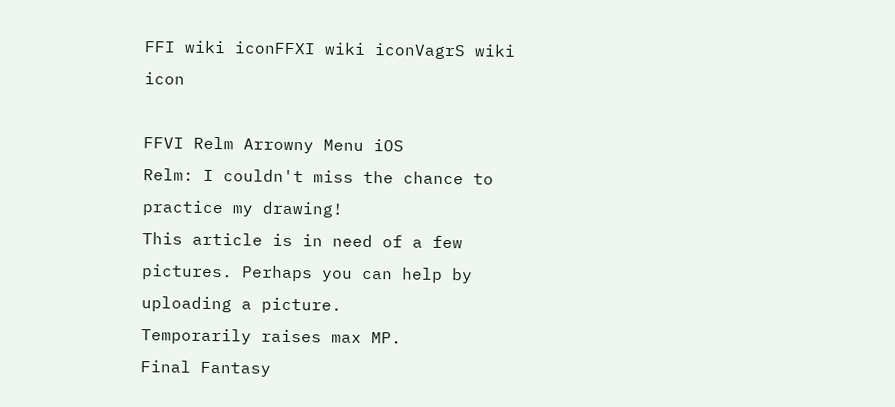FFI wiki iconFFXI wiki iconVagrS wiki icon

FFVI Relm Arrowny Menu iOS
Relm: I couldn't miss the chance to practice my drawing!
This article is in need of a few pictures. Perhaps you can help by uploading a picture.
Temporarily raises max MP.
Final Fantasy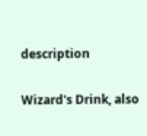description

Wizard's Drink, also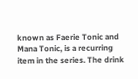known as Faerie Tonic and Mana Tonic, is a recurring item in the series. The drink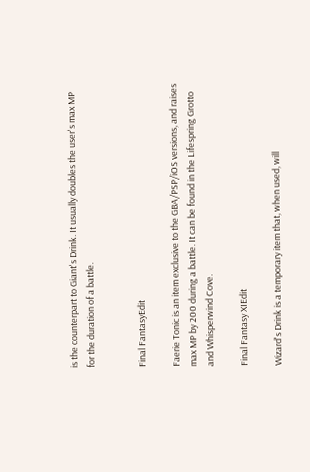is the counterpart to Giant's Drink. It usually doubles the user's max MP for the duration of a battle.


Final FantasyEdit

Faerie Tonic is an item exclusive to the GBA/PSP/iOS versions, and raises max MP by 200 during a battle. It can be found in the Lifespring Grotto and Whisperwind Cove.

Final Fantasy XIEdit

Wizard's Drink is a temporary item that, when used, will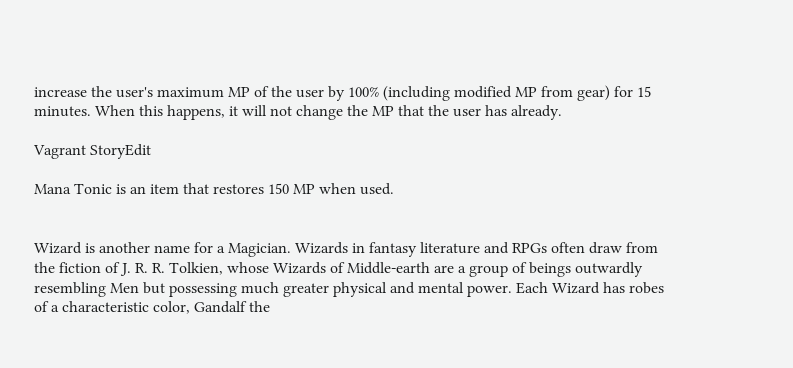increase the user's maximum MP of the user by 100% (including modified MP from gear) for 15 minutes. When this happens, it will not change the MP that the user has already.

Vagrant StoryEdit

Mana Tonic is an item that restores 150 MP when used.


Wizard is another name for a Magician. Wizards in fantasy literature and RPGs often draw from the fiction of J. R. R. Tolkien, whose Wizards of Middle-earth are a group of beings outwardly resembling Men but possessing much greater physical and mental power. Each Wizard has robes of a characteristic color, Gandalf the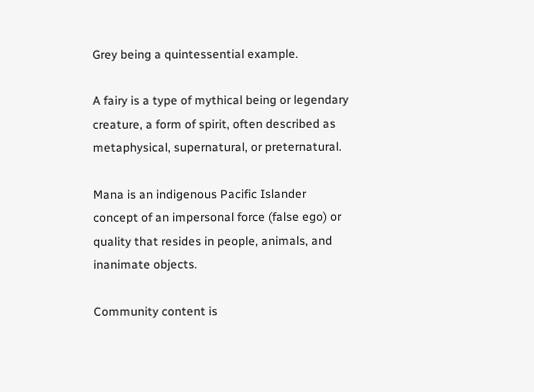Grey being a quintessential example.

A fairy is a type of mythical being or legendary creature, a form of spirit, often described as metaphysical, supernatural, or preternatural.

Mana is an indigenous Pacific Islander concept of an impersonal force (false ego) or quality that resides in people, animals, and inanimate objects.

Community content is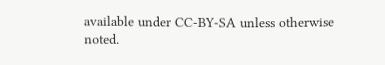available under CC-BY-SA unless otherwise noted.